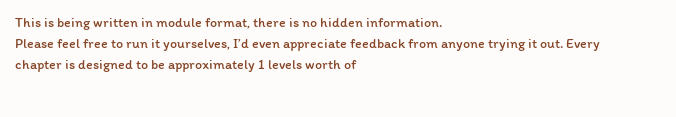This is being written in module format, there is no hidden information.
Please feel free to run it yourselves, I’d even appreciate feedback from anyone trying it out. Every chapter is designed to be approximately 1 levels worth of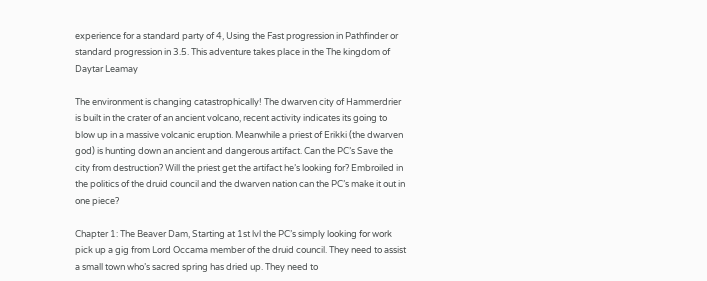experience for a standard party of 4, Using the Fast progression in Pathfinder or standard progression in 3.5. This adventure takes place in the The kingdom of Daytar Leamay

The environment is changing catastrophically! The dwarven city of Hammerdrier is built in the crater of an ancient volcano, recent activity indicates its going to blow up in a massive volcanic eruption. Meanwhile a priest of Erikki (the dwarven god) is hunting down an ancient and dangerous artifact. Can the PC’s Save the city from destruction? Will the priest get the artifact he’s looking for? Embroiled in the politics of the druid council and the dwarven nation can the PC’s make it out in one piece?

Chapter 1: The Beaver Dam, Starting at 1st lvl the PC’s simply looking for work pick up a gig from Lord Occama member of the druid council. They need to assist a small town who’s sacred spring has dried up. They need to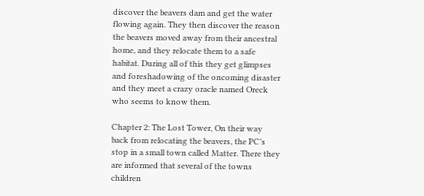discover the beavers dam and get the water flowing again. They then discover the reason the beavers moved away from their ancestral home, and they relocate them to a safe habitat. During all of this they get glimpses and foreshadowing of the oncoming disaster and they meet a crazy oracle named Oreck who seems to know them.

Chapter 2: The Lost Tower, On their way back from relocating the beavers, the PC’s stop in a small town called Matter. There they are informed that several of the towns children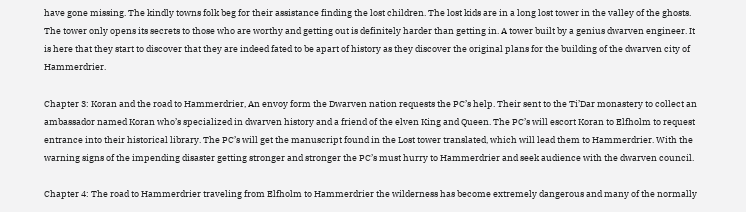have gone missing. The kindly towns folk beg for their assistance finding the lost children. The lost kids are in a long lost tower in the valley of the ghosts. The tower only opens its secrets to those who are worthy and getting out is definitely harder than getting in. A tower built by a genius dwarven engineer. It is here that they start to discover that they are indeed fated to be apart of history as they discover the original plans for the building of the dwarven city of Hammerdrier.

Chapter 3: Koran and the road to Hammerdrier, An envoy form the Dwarven nation requests the PC’s help. Their sent to the Ti’Dar monastery to collect an ambassador named Koran who’s specialized in dwarven history and a friend of the elven King and Queen. The PC’s will escort Koran to Elfholm to request entrance into their historical library. The PC’s will get the manuscript found in the Lost tower translated, which will lead them to Hammerdrier. With the warning signs of the impending disaster getting stronger and stronger the PC’s must hurry to Hammerdrier and seek audience with the dwarven council.

Chapter 4: The road to Hammerdrier traveling from Elfholm to Hammerdrier the wilderness has become extremely dangerous and many of the normally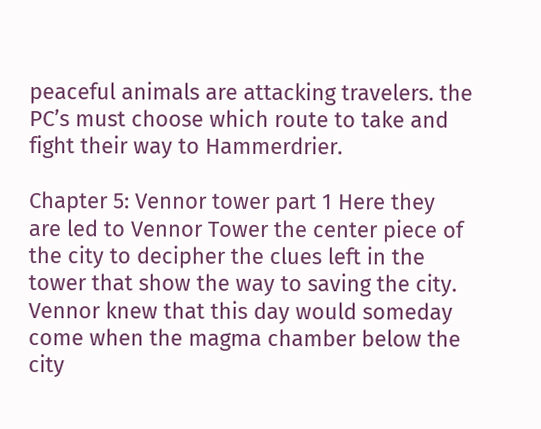peaceful animals are attacking travelers. the PC’s must choose which route to take and fight their way to Hammerdrier.

Chapter 5: Vennor tower part 1 Here they are led to Vennor Tower the center piece of the city to decipher the clues left in the tower that show the way to saving the city.
Vennor knew that this day would someday come when the magma chamber below the city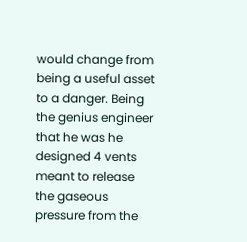would change from being a useful asset to a danger. Being the genius engineer that he was he designed 4 vents meant to release the gaseous pressure from the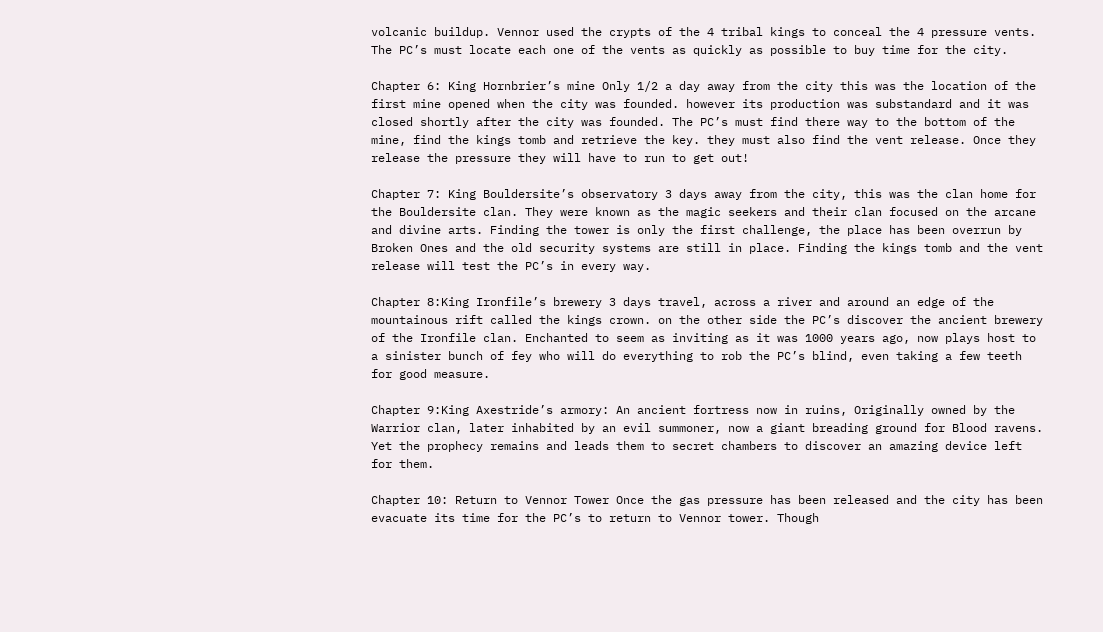volcanic buildup. Vennor used the crypts of the 4 tribal kings to conceal the 4 pressure vents. The PC’s must locate each one of the vents as quickly as possible to buy time for the city.

Chapter 6: King Hornbrier’s mine Only 1/2 a day away from the city this was the location of the first mine opened when the city was founded. however its production was substandard and it was closed shortly after the city was founded. The PC’s must find there way to the bottom of the mine, find the kings tomb and retrieve the key. they must also find the vent release. Once they release the pressure they will have to run to get out!

Chapter 7: King Bouldersite’s observatory 3 days away from the city, this was the clan home for the Bouldersite clan. They were known as the magic seekers and their clan focused on the arcane and divine arts. Finding the tower is only the first challenge, the place has been overrun by Broken Ones and the old security systems are still in place. Finding the kings tomb and the vent release will test the PC’s in every way.

Chapter 8:King Ironfile’s brewery 3 days travel, across a river and around an edge of the mountainous rift called the kings crown. on the other side the PC’s discover the ancient brewery of the Ironfile clan. Enchanted to seem as inviting as it was 1000 years ago, now plays host to a sinister bunch of fey who will do everything to rob the PC’s blind, even taking a few teeth for good measure.

Chapter 9:King Axestride’s armory: An ancient fortress now in ruins, Originally owned by the Warrior clan, later inhabited by an evil summoner, now a giant breading ground for Blood ravens. Yet the prophecy remains and leads them to secret chambers to discover an amazing device left for them.

Chapter 10: Return to Vennor Tower Once the gas pressure has been released and the city has been evacuate its time for the PC’s to return to Vennor tower. Though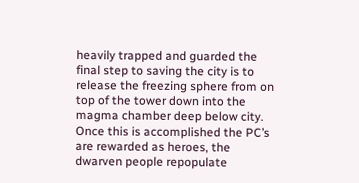heavily trapped and guarded the final step to saving the city is to release the freezing sphere from on top of the tower down into the magma chamber deep below city. Once this is accomplished the PC’s are rewarded as heroes, the dwarven people repopulate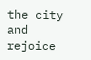the city and rejoice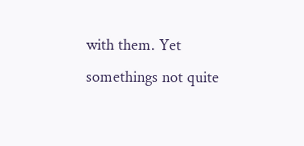with them. Yet somethings not quite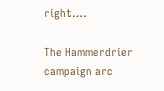right….

The Hammerdrier campaign arc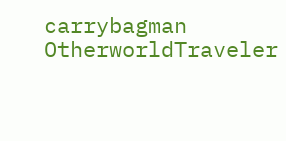carrybagman OtherworldTraveler